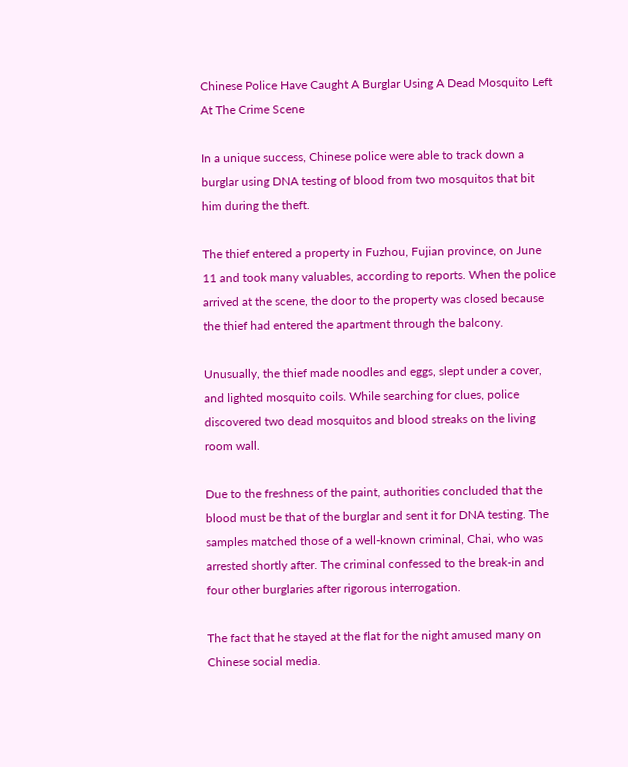Chinese Police Have Caught A Burglar Using A Dead Mosquito Left At The Crime Scene

In a unique success, Chinese police were able to track down a burglar using DNA testing of blood from two mosquitos that bit him during the theft.

The thief entered a property in Fuzhou, Fujian province, on June 11 and took many valuables, according to reports. When the police arrived at the scene, the door to the property was closed because the thief had entered the apartment through the balcony.

Unusually, the thief made noodles and eggs, slept under a cover, and lighted mosquito coils. While searching for clues, police discovered two dead mosquitos and blood streaks on the living room wall.

Due to the freshness of the paint, authorities concluded that the blood must be that of the burglar and sent it for DNA testing. The samples matched those of a well-known criminal, Chai, who was arrested shortly after. The criminal confessed to the break-in and four other burglaries after rigorous interrogation.

The fact that he stayed at the flat for the night amused many on Chinese social media.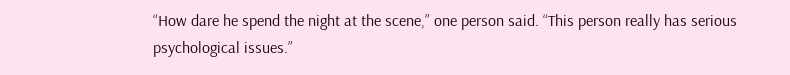“How dare he spend the night at the scene,” one person said. “This person really has serious psychological issues.”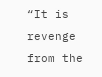“It is revenge from the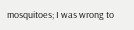mosquitoes; I was wrong to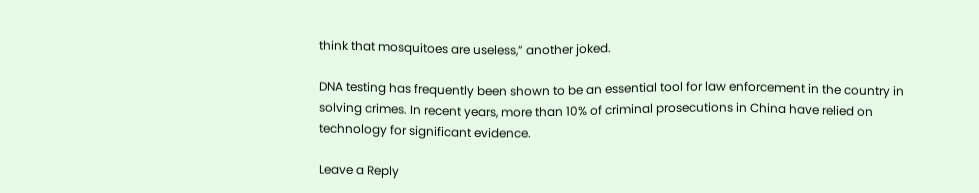think that mosquitoes are useless,” another joked.

DNA testing has frequently been shown to be an essential tool for law enforcement in the country in solving crimes. In recent years, more than 10% of criminal prosecutions in China have relied on technology for significant evidence.

Leave a Reply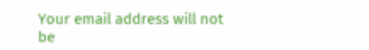Your email address will not be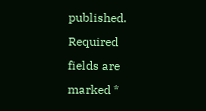published. Required fields are marked *